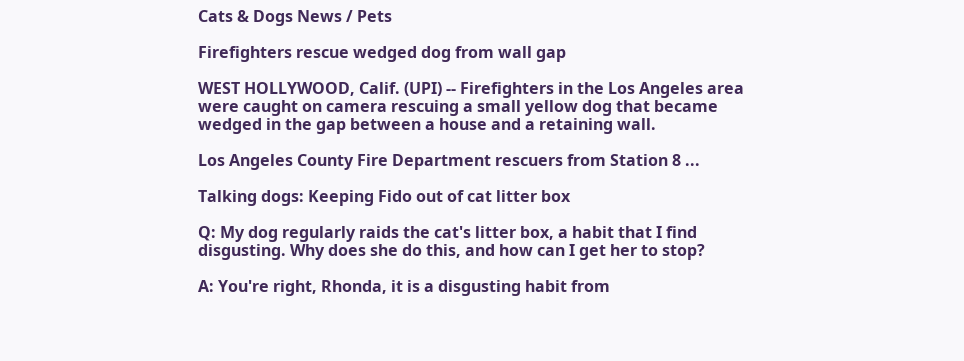Cats & Dogs News / Pets

Firefighters rescue wedged dog from wall gap

WEST HOLLYWOOD, Calif. (UPI) -- Firefighters in the Los Angeles area were caught on camera rescuing a small yellow dog that became wedged in the gap between a house and a retaining wall.

Los Angeles County Fire Department rescuers from Station 8 ...

Talking dogs: Keeping Fido out of cat litter box

Q: My dog regularly raids the cat's litter box, a habit that I find disgusting. Why does she do this, and how can I get her to stop?

A: You're right, Rhonda, it is a disgusting habit from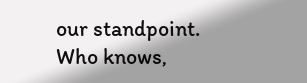our standpoint. Who knows,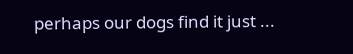perhaps our dogs find it just ...